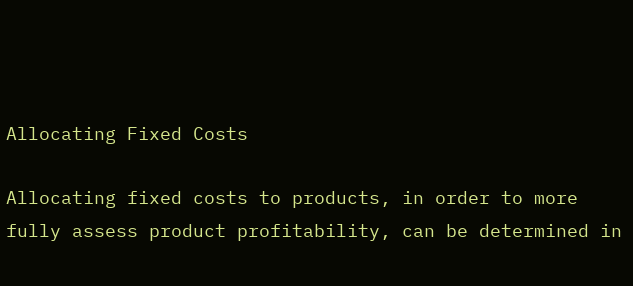Allocating Fixed Costs

Allocating fixed costs to products, in order to more fully assess product profitability, can be determined in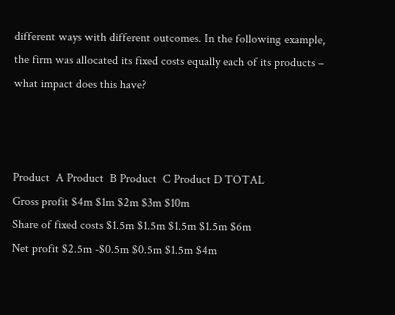different ways with different outcomes. In the following example, the firm was allocated its fixed costs equally each of its products – what impact does this have?



Product  A Product  B Product  C Product D TOTAL
Gross profit $4m $1m $2m $3m $10m
Share of fixed costs $1.5m $1.5m $1.5m $1.5m $6m
Net profit $2.5m -$0.5m $0.5m $1.5m $4m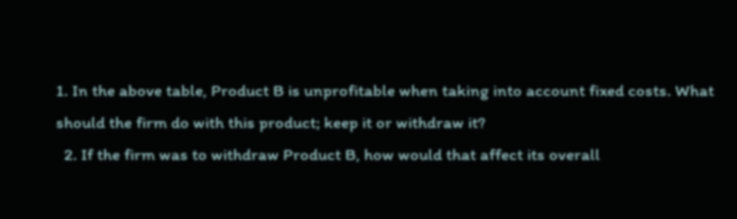1. In the above table, Product B is unprofitable when taking into account fixed costs. What should the firm do with this product; keep it or withdraw it?
  2. If the firm was to withdraw Product B, how would that affect its overall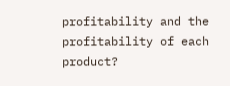profitability and the profitability of each product?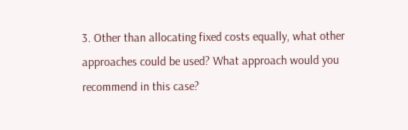3. Other than allocating fixed costs equally, what other approaches could be used? What approach would you recommend in this case?